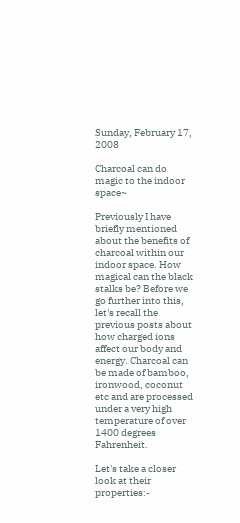Sunday, February 17, 2008

Charcoal can do magic to the indoor space~

Previously I have briefly mentioned about the benefits of charcoal within our indoor space. How magical can the black stalks be? Before we go further into this, let's recall the previous posts about how charged ions affect our body and energy. Charcoal can be made of bamboo, ironwood, coconut etc and are processed under a very high temperature of over 1400 degrees Fahrenheit.

Let's take a closer look at their properties:-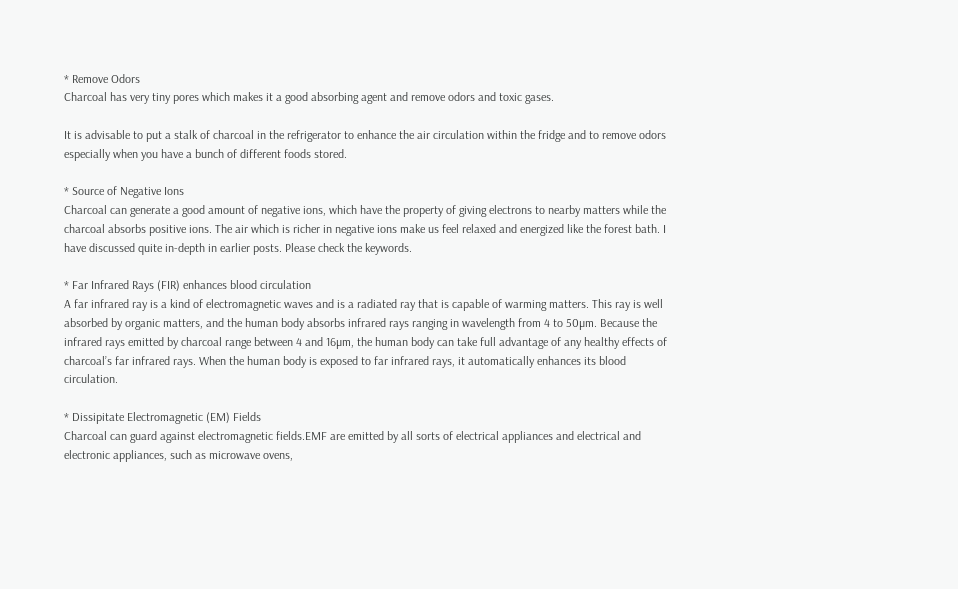* Remove Odors
Charcoal has very tiny pores which makes it a good absorbing agent and remove odors and toxic gases.

It is advisable to put a stalk of charcoal in the refrigerator to enhance the air circulation within the fridge and to remove odors especially when you have a bunch of different foods stored.

* Source of Negative Ions
Charcoal can generate a good amount of negative ions, which have the property of giving electrons to nearby matters while the charcoal absorbs positive ions. The air which is richer in negative ions make us feel relaxed and energized like the forest bath. I have discussed quite in-depth in earlier posts. Please check the keywords.

* Far Infrared Rays (FIR) enhances blood circulation
A far infrared ray is a kind of electromagnetic waves and is a radiated ray that is capable of warming matters. This ray is well absorbed by organic matters, and the human body absorbs infrared rays ranging in wavelength from 4 to 50µm. Because the infrared rays emitted by charcoal range between 4 and 16µm, the human body can take full advantage of any healthy effects of charcoal’s far infrared rays. When the human body is exposed to far infrared rays, it automatically enhances its blood circulation.

* Dissipitate Electromagnetic (EM) Fields
Charcoal can guard against electromagnetic fields.EMF are emitted by all sorts of electrical appliances and electrical and electronic appliances, such as microwave ovens,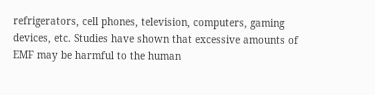refrigerators, cell phones, television, computers, gaming devices, etc. Studies have shown that excessive amounts of EMF may be harmful to the human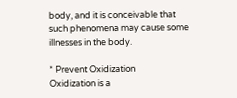body, and it is conceivable that such phenomena may cause some illnesses in the body.

* Prevent Oxidization
Oxidization is a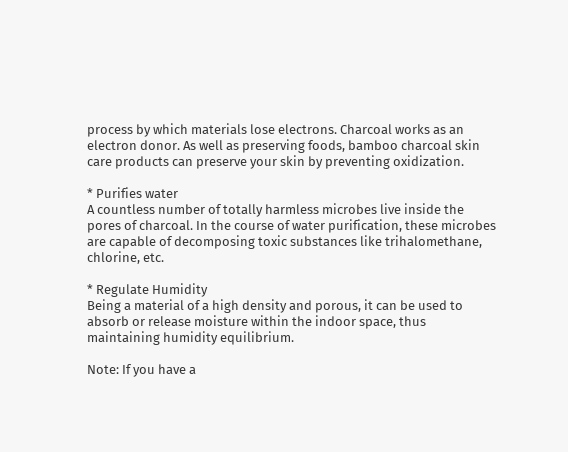process by which materials lose electrons. Charcoal works as an electron donor. As well as preserving foods, bamboo charcoal skin care products can preserve your skin by preventing oxidization.

* Purifies water
A countless number of totally harmless microbes live inside the pores of charcoal. In the course of water purification, these microbes are capable of decomposing toxic substances like trihalomethane, chlorine, etc.

* Regulate Humidity
Being a material of a high density and porous, it can be used to absorb or release moisture within the indoor space, thus maintaining humidity equilibrium.

Note: If you have a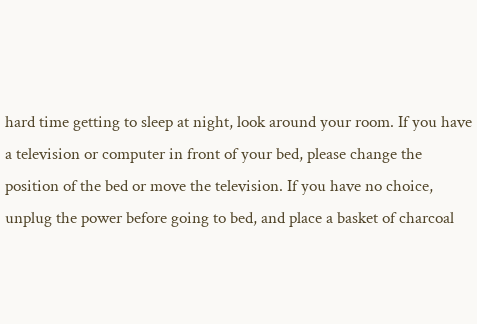hard time getting to sleep at night, look around your room. If you have a television or computer in front of your bed, please change the position of the bed or move the television. If you have no choice, unplug the power before going to bed, and place a basket of charcoal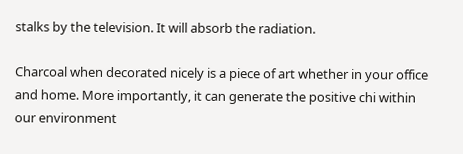stalks by the television. It will absorb the radiation.

Charcoal when decorated nicely is a piece of art whether in your office and home. More importantly, it can generate the positive chi within our environment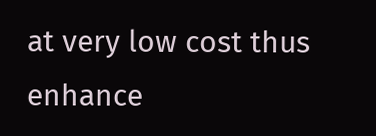at very low cost thus enhance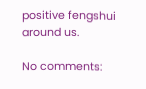positive fengshui around us.

No comments: